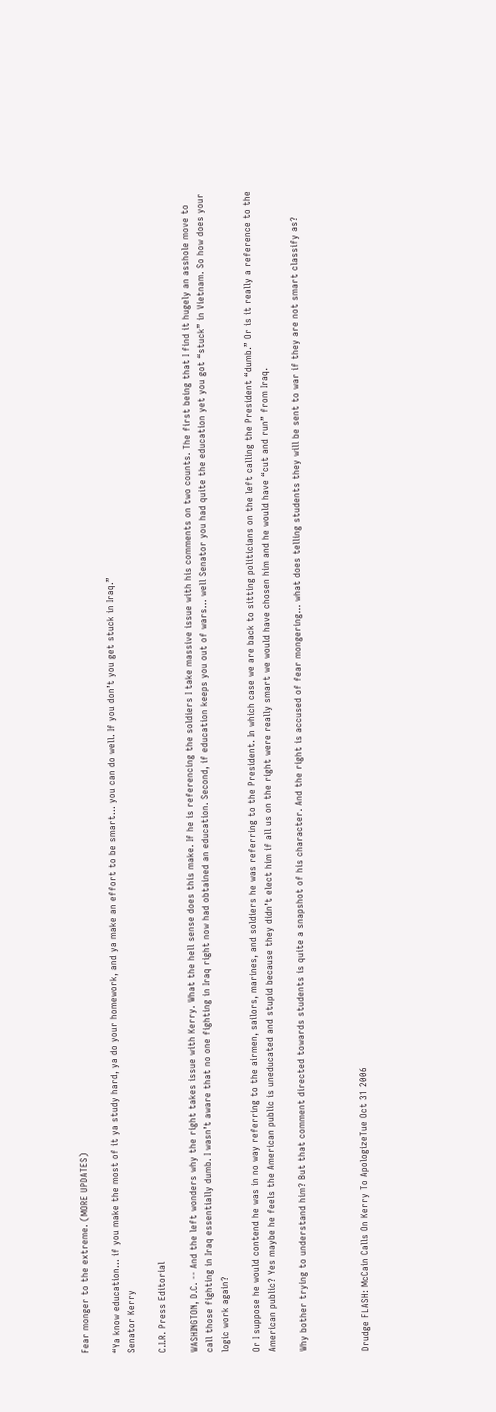Fear monger to the extreme. (MORE UPDATES)

“Ya know education… if you make the most of it ya study hard, ya do your homework, and ya make an effort to be smart… you can do well. If you don’t you get stuck in Iraq.”
Senator Kerry

C.I.R. Press Editorial

WASHINGTON, D.C. -- And the left wonders why the right takes issue with Kerry. What the hell sense does this make. If he is referencing the soldiers I take massive issue with his comments on two counts. The first being that I find it hugely an asshole move to call those fighting in Iraq essentially dumb. I wasn’t aware that no one fighting in Iraq right now had obtained an education. Second, if education keeps you out of wars… well Senator you had quite the education yet you got “stuck” in Vietnam. So how does your logic work again?

Or I suppose he would contend he was in no way referring to the airmen, sailors, marines, and soldiers he was referring to the President. In which case we are back to sitting politicians on the left calling the President “dumb.” Or is it really a reference to the American public? Yes maybe he feels the American public is uneducated and stupid because they didn’t elect him if all us on the right were really smart we would have chosen him and he would have “cut and run” from Iraq.

Why bother trying to understand him? But that comment directed towards students is quite a snapshot of his character. And the right is accused of fear mongering… what does telling students they will be sent to war if they are not smart classify as?



Drudge FLASH: McCain Calls On Kerry To ApologizeTue Oct 31 2006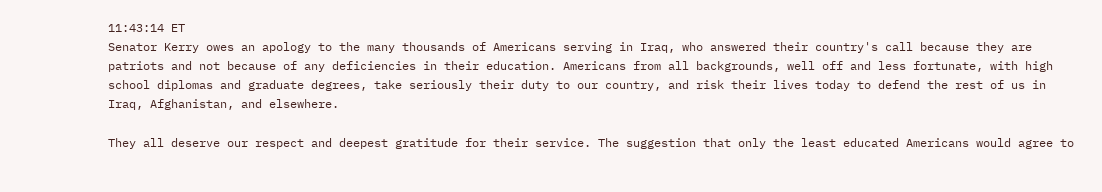11:43:14 ET
Senator Kerry owes an apology to the many thousands of Americans serving in Iraq, who answered their country's call because they are patriots and not because of any deficiencies in their education. Americans from all backgrounds, well off and less fortunate, with high school diplomas and graduate degrees, take seriously their duty to our country, and risk their lives today to defend the rest of us in Iraq, Afghanistan, and elsewhere.

They all deserve our respect and deepest gratitude for their service. The suggestion that only the least educated Americans would agree to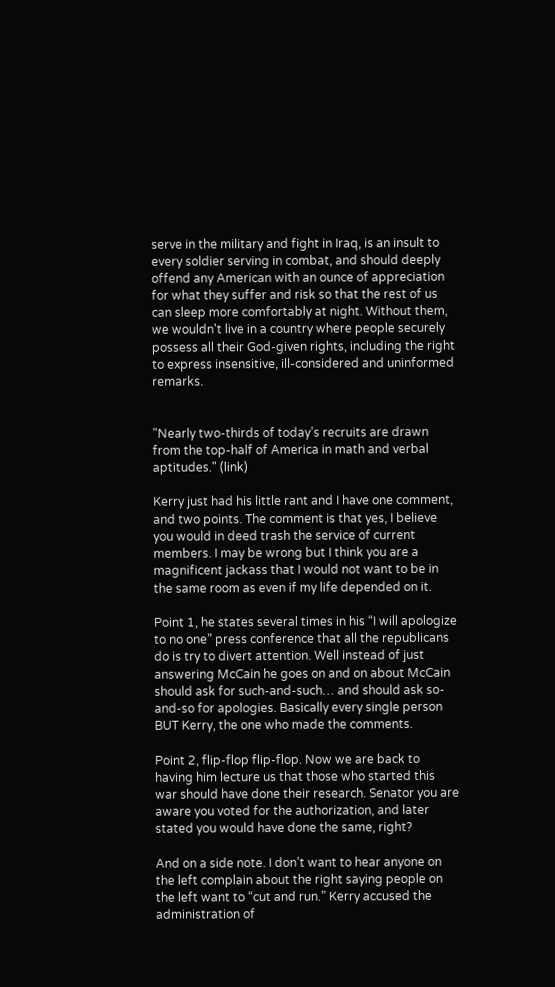serve in the military and fight in Iraq, is an insult to every soldier serving in combat, and should deeply offend any American with an ounce of appreciation for what they suffer and risk so that the rest of us can sleep more comfortably at night. Without them, we wouldn't live in a country where people securely possess all their God-given rights, including the right to express insensitive, ill-considered and uninformed remarks.


"Nearly two-thirds of today’s recruits are drawn from the top-half of America in math and verbal aptitudes." (link)

Kerry just had his little rant and I have one comment, and two points. The comment is that yes, I believe you would in deed trash the service of current members. I may be wrong but I think you are a magnificent jackass that I would not want to be in the same room as even if my life depended on it.

Point 1, he states several times in his “I will apologize to no one” press conference that all the republicans do is try to divert attention. Well instead of just answering McCain he goes on and on about McCain should ask for such-and-such… and should ask so-and-so for apologies. Basically every single person BUT Kerry, the one who made the comments.

Point 2, flip-flop flip-flop. Now we are back to having him lecture us that those who started this war should have done their research. Senator you are aware you voted for the authorization, and later stated you would have done the same, right?

And on a side note. I don’t want to hear anyone on the left complain about the right saying people on the left want to “cut and run.” Kerry accused the administration of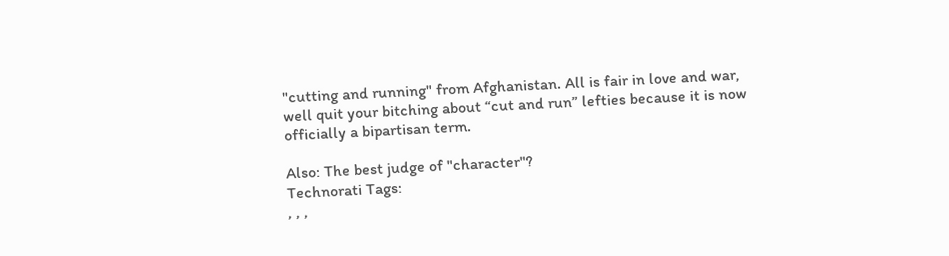"cutting and running" from Afghanistan. All is fair in love and war, well quit your bitching about “cut and run” lefties because it is now officially a bipartisan term.

Also: The best judge of "character"?
Technorati Tags:
, , ,